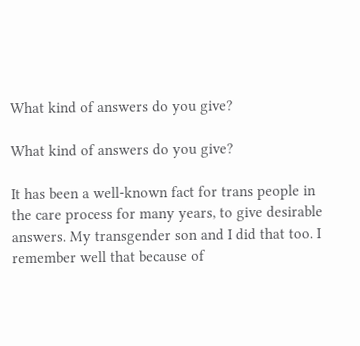What kind of answers do you give?

What kind of answers do you give?

It has been a well-known fact for trans people in the care process for many years, to give desirable answers. My transgender son and I did that too. I remember well that because of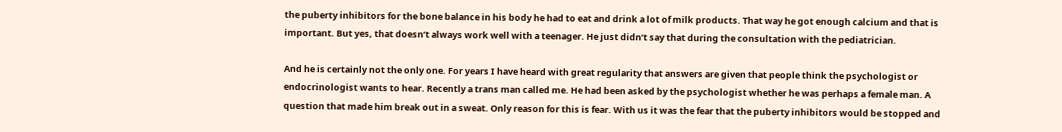the puberty inhibitors for the bone balance in his body he had to eat and drink a lot of milk products. That way he got enough calcium and that is important. But yes, that doesn’t always work well with a teenager. He just didn’t say that during the consultation with the pediatrician.

And he is certainly not the only one. For years I have heard with great regularity that answers are given that people think the psychologist or endocrinologist wants to hear. Recently a trans man called me. He had been asked by the psychologist whether he was perhaps a female man. A question that made him break out in a sweat. Only reason for this is fear. With us it was the fear that the puberty inhibitors would be stopped and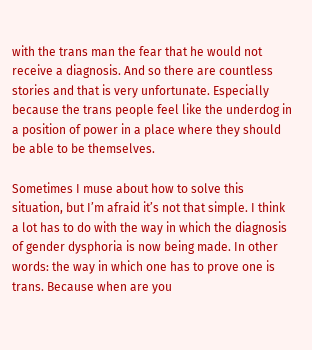with the trans man the fear that he would not receive a diagnosis. And so there are countless stories and that is very unfortunate. Especially because the trans people feel like the underdog in a position of power in a place where they should be able to be themselves.

Sometimes I muse about how to solve this situation, but I’m afraid it’s not that simple. I think a lot has to do with the way in which the diagnosis of gender dysphoria is now being made. In other words: the way in which one has to prove one is trans. Because when are you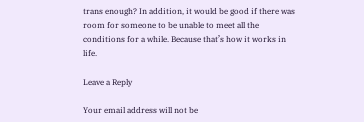trans enough? In addition, it would be good if there was room for someone to be unable to meet all the conditions for a while. Because that’s how it works in life.

Leave a Reply

Your email address will not be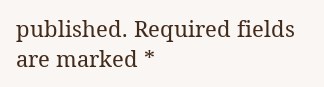published. Required fields are marked *